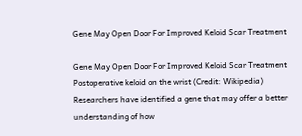Gene May Open Door For Improved Keloid Scar Treatment

Gene May Open Door For Improved Keloid Scar Treatment
Postoperative keloid on the wrist (Credit: Wikipedia)
Researchers have identified a gene that may offer a better understanding of how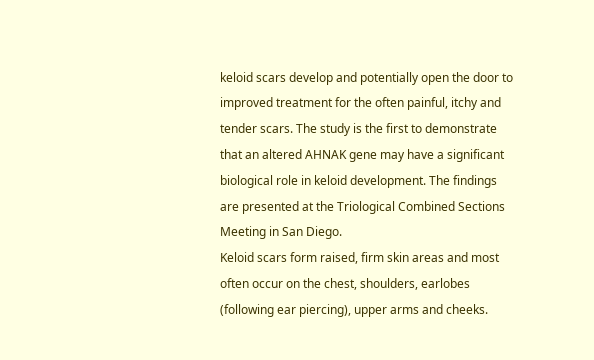keloid scars develop and potentially open the door to improved treatment for the often painful, itchy and tender scars. The study is the first to demonstrate that an altered AHNAK gene may have a significant biological role in keloid development. The findings are presented at the Triological Combined Sections Meeting in San Diego.
Keloid scars form raised, firm skin areas and most often occur on the chest, shoulders, earlobes (following ear piercing), upper arms and cheeks.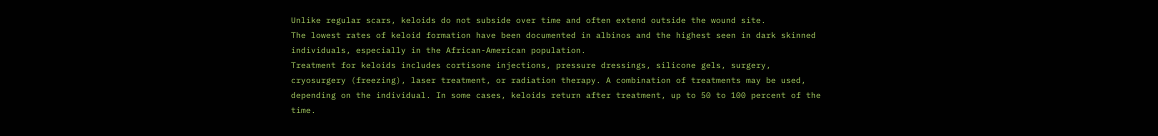Unlike regular scars, keloids do not subside over time and often extend outside the wound site.
The lowest rates of keloid formation have been documented in albinos and the highest seen in dark skinned individuals, especially in the African-American population.
Treatment for keloids includes cortisone injections, pressure dressings, silicone gels, surgery, cryosurgery (freezing), laser treatment, or radiation therapy. A combination of treatments may be used, depending on the individual. In some cases, keloids return after treatment, up to 50 to 100 percent of the time.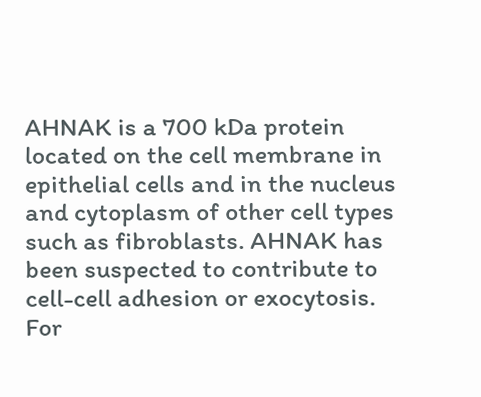AHNAK is a 700 kDa protein located on the cell membrane in epithelial cells and in the nucleus and cytoplasm of other cell types such as fibroblasts. AHNAK has been suspected to contribute to cell-cell adhesion or exocytosis.
For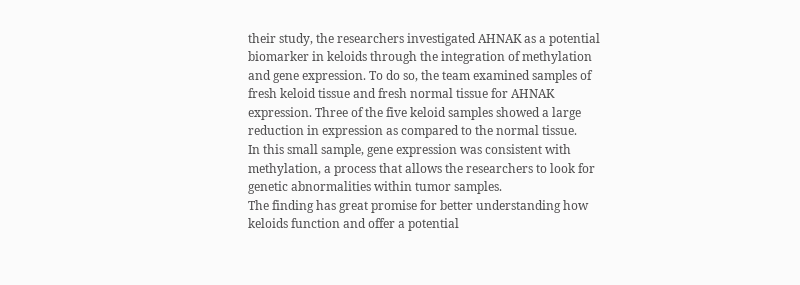their study, the researchers investigated AHNAK as a potential biomarker in keloids through the integration of methylation and gene expression. To do so, the team examined samples of fresh keloid tissue and fresh normal tissue for AHNAK expression. Three of the five keloid samples showed a large reduction in expression as compared to the normal tissue.
In this small sample, gene expression was consistent with methylation, a process that allows the researchers to look for genetic abnormalities within tumor samples.
The finding has great promise for better understanding how keloids function and offer a potential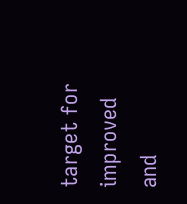target for improved and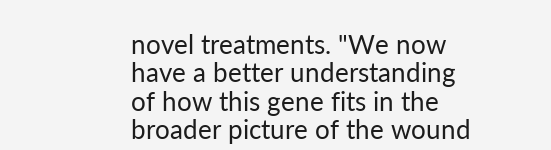novel treatments. "We now have a better understanding of how this gene fits in the broader picture of the wound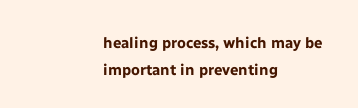healing process, which may be important in preventing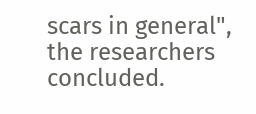scars in general", the researchers concluded.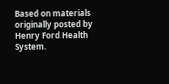Based on materials originally posted by Henry Ford Health System.